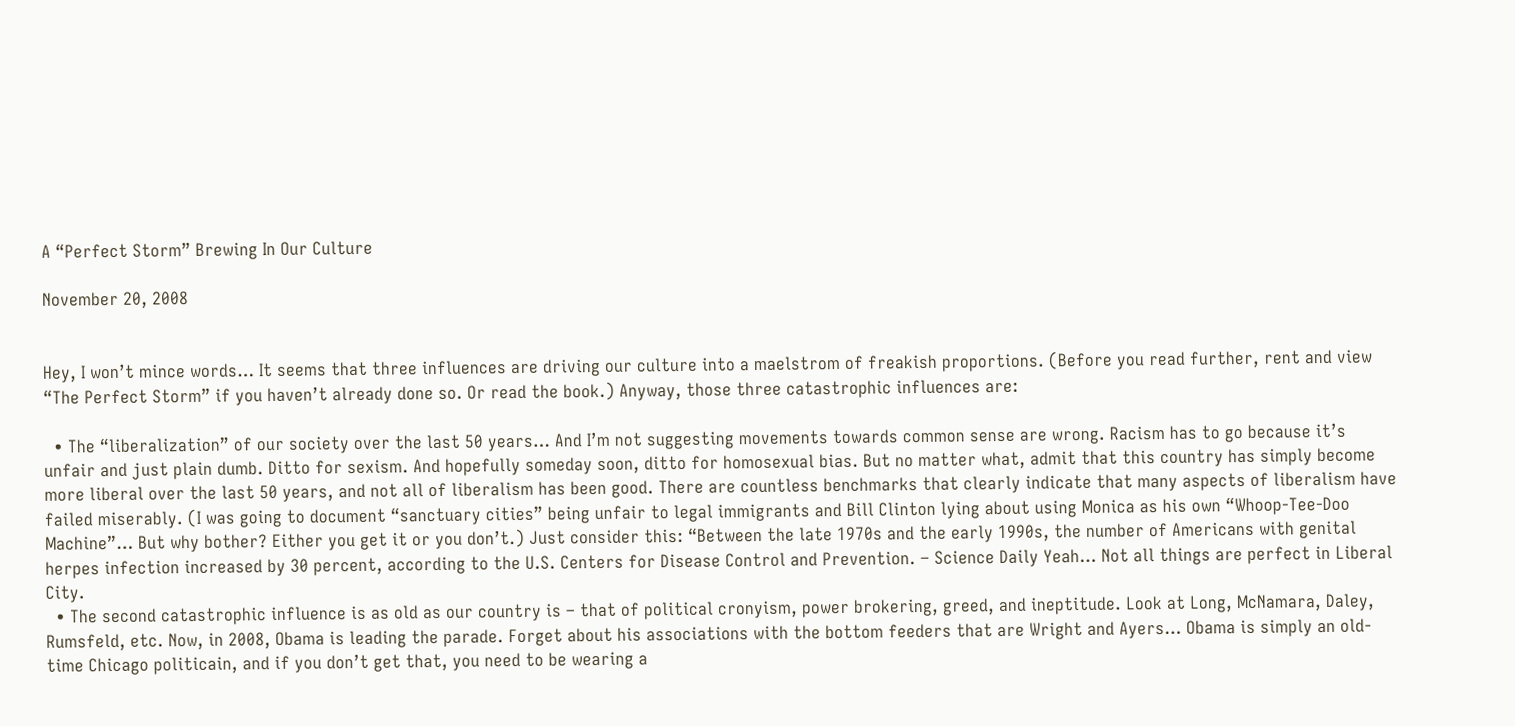A “Perfect Storm” Brewing In Our Culture

November 20, 2008


Hey, I won’t mince words… It seems that three influences are driving our culture into a maelstrom of freakish proportions. (Before you read further, rent and view “The Perfect Storm” if you haven’t already done so. Or read the book.) Anyway, those three catastrophic influences are:

  • The “liberalization” of our society over the last 50 years… And I’m not suggesting movements towards common sense are wrong. Racism has to go because it’s unfair and just plain dumb. Ditto for sexism. And hopefully someday soon, ditto for homosexual bias. But no matter what, admit that this country has simply become more liberal over the last 50 years, and not all of liberalism has been good. There are countless benchmarks that clearly indicate that many aspects of liberalism have failed miserably. (I was going to document “sanctuary cities” being unfair to legal immigrants and Bill Clinton lying about using Monica as his own “Whoop-Tee-Doo Machine”… But why bother? Either you get it or you don’t.) Just consider this: “Between the late 1970s and the early 1990s, the number of Americans with genital herpes infection increased by 30 percent, according to the U.S. Centers for Disease Control and Prevention. – Science Daily Yeah… Not all things are perfect in Liberal City.
  • The second catastrophic influence is as old as our country is – that of political cronyism, power brokering, greed, and ineptitude. Look at Long, McNamara, Daley, Rumsfeld, etc. Now, in 2008, Obama is leading the parade. Forget about his associations with the bottom feeders that are Wright and Ayers… Obama is simply an old-time Chicago politicain, and if you don’t get that, you need to be wearing a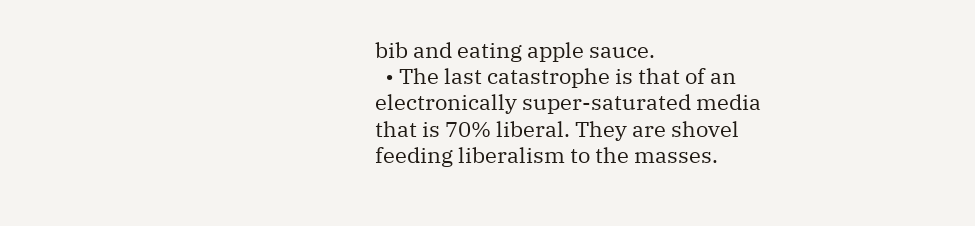bib and eating apple sauce.
  • The last catastrophe is that of an electronically super-saturated media that is 70% liberal. They are shovel feeding liberalism to the masses.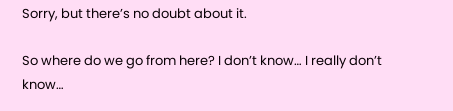Sorry, but there’s no doubt about it.

So where do we go from here? I don’t know… I really don’t know…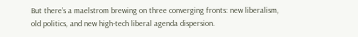But there’s a maelstrom brewing on three converging fronts: new liberalism, old politics, and new high-tech liberal agenda dispersion.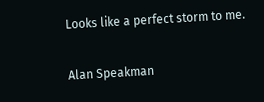Looks like a perfect storm to me.

Alan Speakman